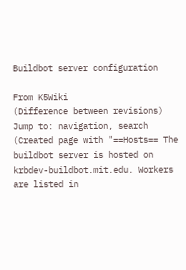Buildbot server configuration

From K5Wiki
(Difference between revisions)
Jump to: navigation, search
(Created page with "==Hosts== The buildbot server is hosted on krbdev-buildbot.mit.edu. Workers are listed in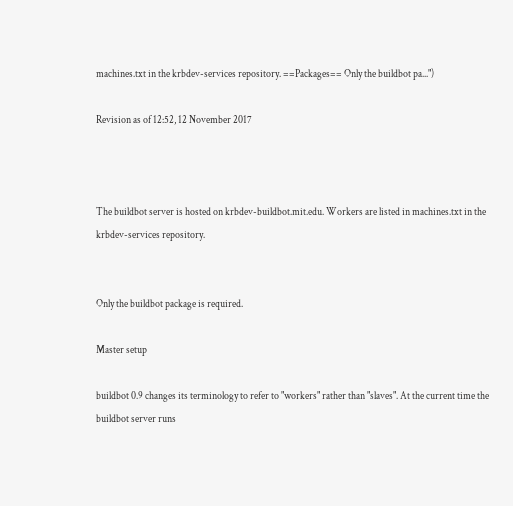machines.txt in the krbdev-services repository. ==Packages== Only the buildbot pa...")

Revision as of 12:52, 12 November 2017



The buildbot server is hosted on krbdev-buildbot.mit.edu. Workers are listed in machines.txt in the krbdev-services repository.


Only the buildbot package is required.

Master setup

buildbot 0.9 changes its terminology to refer to "workers" rather than "slaves". At the current time the buildbot server runs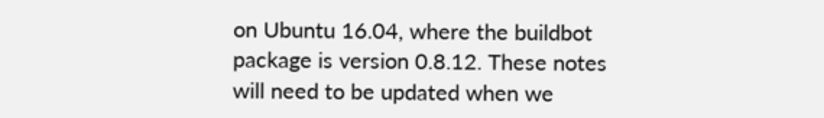on Ubuntu 16.04, where the buildbot package is version 0.8.12. These notes will need to be updated when we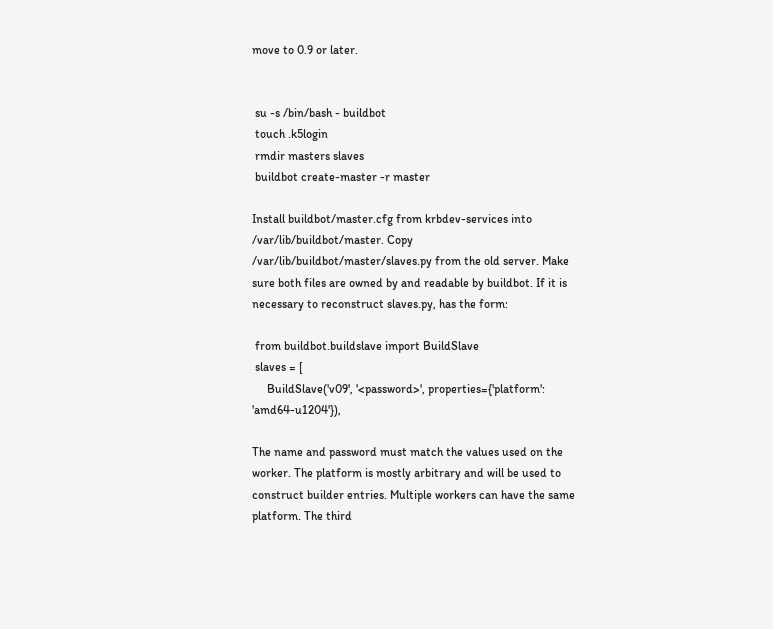move to 0.9 or later.


 su -s /bin/bash - buildbot
 touch .k5login
 rmdir masters slaves
 buildbot create-master -r master

Install buildbot/master.cfg from krbdev-services into /var/lib/buildbot/master. Copy /var/lib/buildbot/master/slaves.py from the old server. Make sure both files are owned by and readable by buildbot. If it is necessary to reconstruct slaves.py, has the form:

 from buildbot.buildslave import BuildSlave
 slaves = [
     BuildSlave('v09', '<password>', properties={'platform': 'amd64-u1204'}),

The name and password must match the values used on the worker. The platform is mostly arbitrary and will be used to construct builder entries. Multiple workers can have the same platform. The third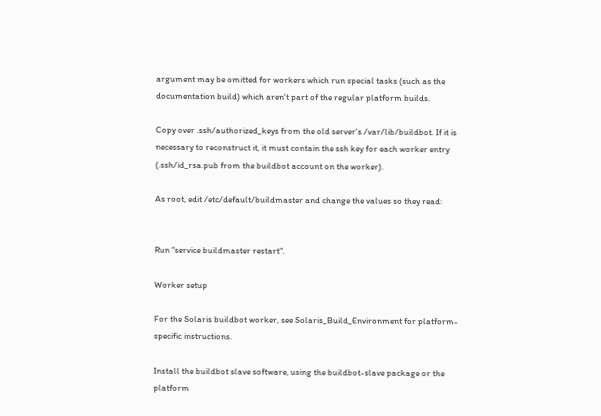argument may be omitted for workers which run special tasks (such as the documentation build) which aren't part of the regular platform builds.

Copy over .ssh/authorized_keys from the old server's /var/lib/buildbot. If it is necessary to reconstruct it, it must contain the ssh key for each worker entry (.ssh/id_rsa.pub from the buildbot account on the worker).

As root, edit /etc/default/buildmaster and change the values so they read:


Run "service buildmaster restart".

Worker setup

For the Solaris buildbot worker, see Solaris_Build_Environment for platform-specific instructions.

Install the buildbot slave software, using the buildbot-slave package or the platform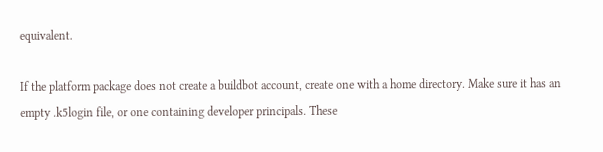equivalent.

If the platform package does not create a buildbot account, create one with a home directory. Make sure it has an empty .k5login file, or one containing developer principals. These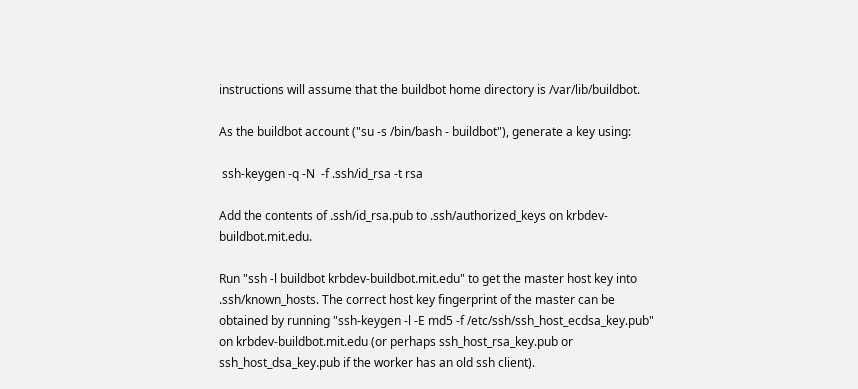instructions will assume that the buildbot home directory is /var/lib/buildbot.

As the buildbot account ("su -s /bin/bash - buildbot"), generate a key using:

 ssh-keygen -q -N  -f .ssh/id_rsa -t rsa

Add the contents of .ssh/id_rsa.pub to .ssh/authorized_keys on krbdev-buildbot.mit.edu.

Run "ssh -l buildbot krbdev-buildbot.mit.edu" to get the master host key into .ssh/known_hosts. The correct host key fingerprint of the master can be obtained by running "ssh-keygen -l -E md5 -f /etc/ssh/ssh_host_ecdsa_key.pub" on krbdev-buildbot.mit.edu (or perhaps ssh_host_rsa_key.pub or ssh_host_dsa_key.pub if the worker has an old ssh client).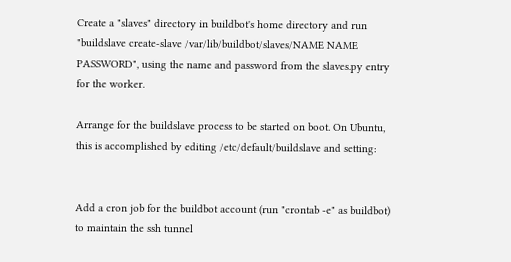Create a "slaves" directory in buildbot's home directory and run "buildslave create-slave /var/lib/buildbot/slaves/NAME NAME PASSWORD", using the name and password from the slaves.py entry for the worker.

Arrange for the buildslave process to be started on boot. On Ubuntu, this is accomplished by editing /etc/default/buildslave and setting:


Add a cron job for the buildbot account (run "crontab -e" as buildbot) to maintain the ssh tunnel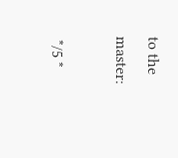to the master:

 */5 *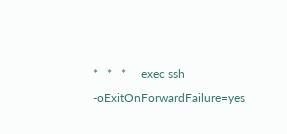*   *   *     exec ssh -oExitOnForwardFailure=yes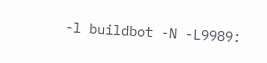-l buildbot -N -L9989: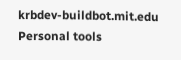krbdev-buildbot.mit.edu
Personal tools